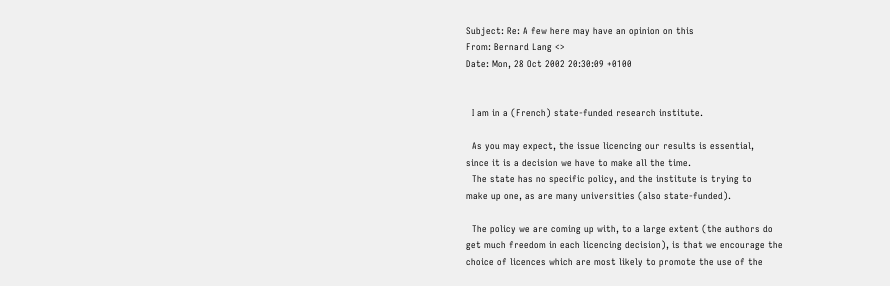Subject: Re: A few here may have an opinion on this
From: Bernard Lang <>
Date: Mon, 28 Oct 2002 20:30:09 +0100


  I am in a (French) state-funded research institute.

  As you may expect, the issue licencing our results is essential,
since it is a decision we have to make all the time.
  The state has no specific policy, and the institute is trying to
make up one, as are many universities (also state-funded).

  The policy we are coming up with, to a large extent (the authors do
get much freedom in each licencing decision), is that we encourage the
choice of licences which are most likely to promote the use of the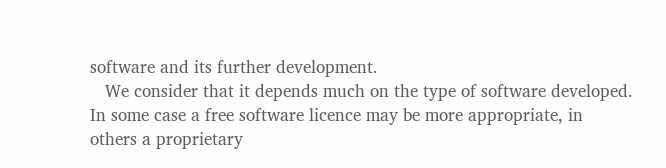software and its further development.
   We consider that it depends much on the type of software developed.
In some case a free software licence may be more appropriate, in
others a proprietary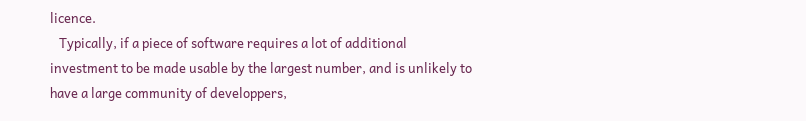licence.
   Typically, if a piece of software requires a lot of additional
investment to be made usable by the largest number, and is unlikely to
have a large community of developpers,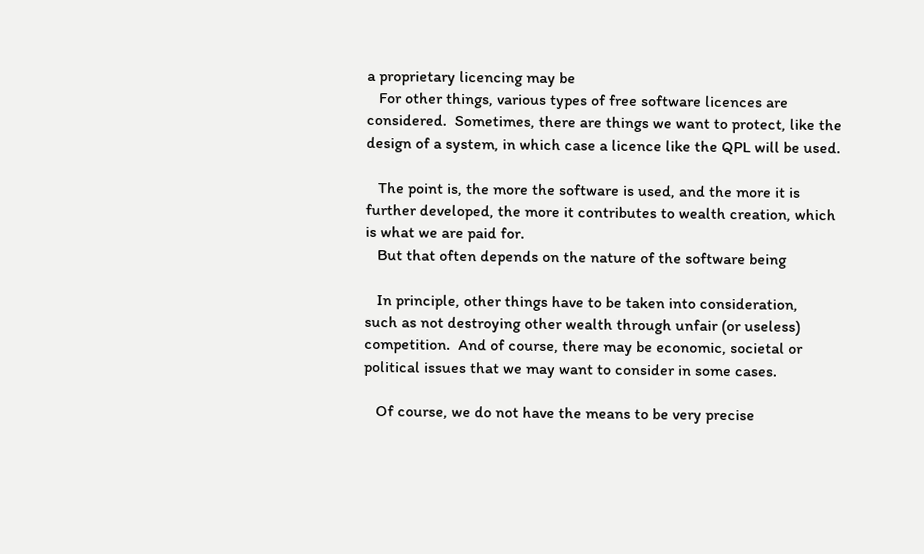a proprietary licencing may be
   For other things, various types of free software licences are
considered.  Sometimes, there are things we want to protect, like the
design of a system, in which case a licence like the QPL will be used.

   The point is, the more the software is used, and the more it is
further developed, the more it contributes to wealth creation, which
is what we are paid for.
   But that often depends on the nature of the software being

   In principle, other things have to be taken into consideration,
such as not destroying other wealth through unfair (or useless)
competition.  And of course, there may be economic, societal or
political issues that we may want to consider in some cases.

   Of course, we do not have the means to be very precise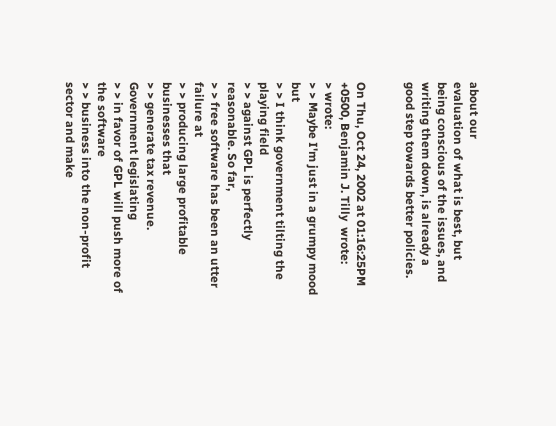about our
evaluation of what is best, but being conscious of the issues, and
writing them down, is already a good step towards better policies.


On Thu, Oct 24, 2002 at 01:16:25PM +0500, Benjamin J. Tilly  wrote:
> wrote:
> > Maybe I'm just in a grumpy mood but
> > I think government tilting the playing field
> > against GPL is perfectly reasonable. So far,
> > free software has been an utter failure at
> > producing large profitable businesses that
> > generate tax revenue.  Government legislating
> > in favor of GPL will push more of the software
> > business into the non-profit sector and make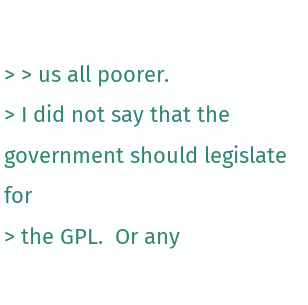> > us all poorer.
> I did not say that the government should legislate for
> the GPL.  Or any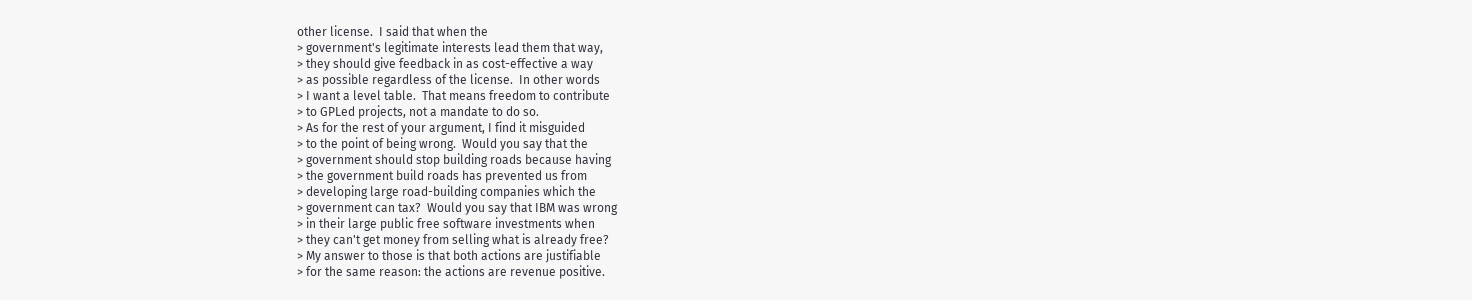other license.  I said that when the
> government's legitimate interests lead them that way,
> they should give feedback in as cost-effective a way
> as possible regardless of the license.  In other words
> I want a level table.  That means freedom to contribute
> to GPLed projects, not a mandate to do so.
> As for the rest of your argument, I find it misguided
> to the point of being wrong.  Would you say that the
> government should stop building roads because having
> the government build roads has prevented us from
> developing large road-building companies which the
> government can tax?  Would you say that IBM was wrong
> in their large public free software investments when
> they can't get money from selling what is already free?
> My answer to those is that both actions are justifiable
> for the same reason: the actions are revenue positive.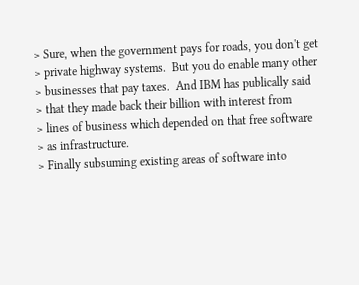> Sure, when the government pays for roads, you don't get
> private highway systems.  But you do enable many other
> businesses that pay taxes.  And IBM has publically said
> that they made back their billion with interest from
> lines of business which depended on that free software
> as infrastructure.
> Finally subsuming existing areas of software into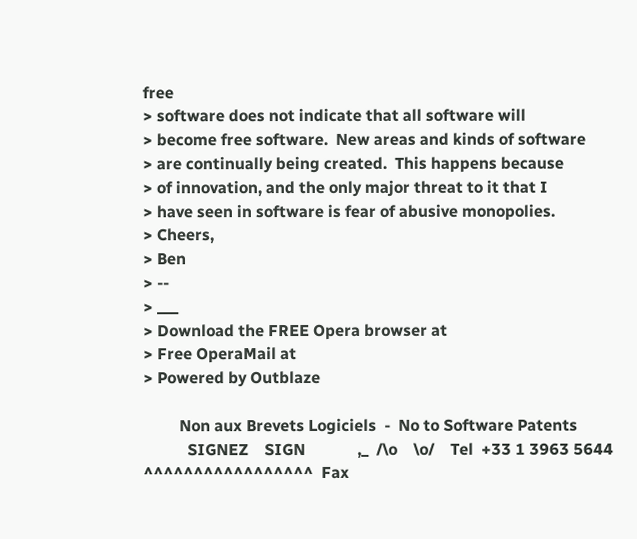free
> software does not indicate that all software will
> become free software.  New areas and kinds of software
> are continually being created.  This happens because
> of innovation, and the only major threat to it that I
> have seen in software is fear of abusive monopolies.
> Cheers,
> Ben
> --
> ___
> Download the FREE Opera browser at
> Free OperaMail at
> Powered by Outblaze

         Non aux Brevets Logiciels  -  No to Software Patents
           SIGNEZ    SIGN             ,_  /\o    \o/    Tel  +33 1 3963 5644  ^^^^^^^^^^^^^^^^^  Fax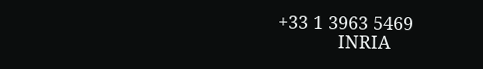+33 1 3963 5469
            INRIA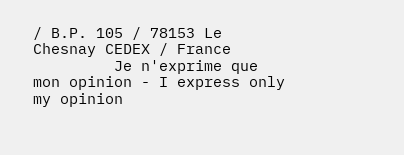/ B.P. 105 / 78153 Le Chesnay CEDEX / France
         Je n'exprime que mon opinion - I express only my opinion